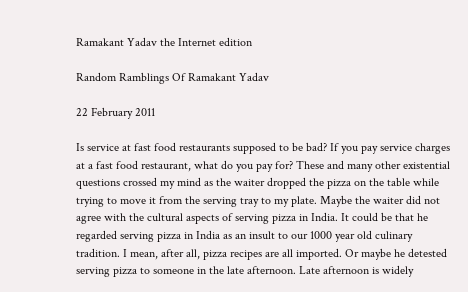Ramakant Yadav the Internet edition

Random Ramblings Of Ramakant Yadav

22 February 2011

Is service at fast food restaurants supposed to be bad? If you pay service charges at a fast food restaurant, what do you pay for? These and many other existential questions crossed my mind as the waiter dropped the pizza on the table while trying to move it from the serving tray to my plate. Maybe the waiter did not agree with the cultural aspects of serving pizza in India. It could be that he regarded serving pizza in India as an insult to our 1000 year old culinary tradition. I mean, after all, pizza recipes are all imported. Or maybe he detested serving pizza to someone in the late afternoon. Late afternoon is widely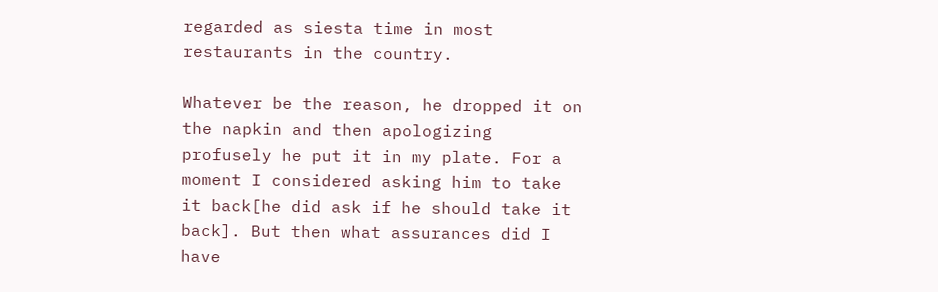regarded as siesta time in most restaurants in the country.

Whatever be the reason, he dropped it on the napkin and then apologizing profusely he put it in my plate. For a moment I considered asking him to take it back[he did ask if he should take it back]. But then what assurances did I have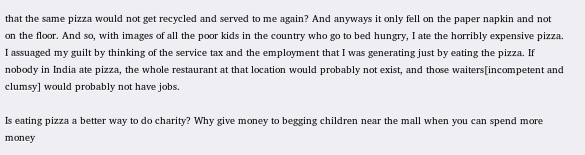that the same pizza would not get recycled and served to me again? And anyways it only fell on the paper napkin and not on the floor. And so, with images of all the poor kids in the country who go to bed hungry, I ate the horribly expensive pizza. I assuaged my guilt by thinking of the service tax and the employment that I was generating just by eating the pizza. If nobody in India ate pizza, the whole restaurant at that location would probably not exist, and those waiters[incompetent and clumsy] would probably not have jobs.

Is eating pizza a better way to do charity? Why give money to begging children near the mall when you can spend more money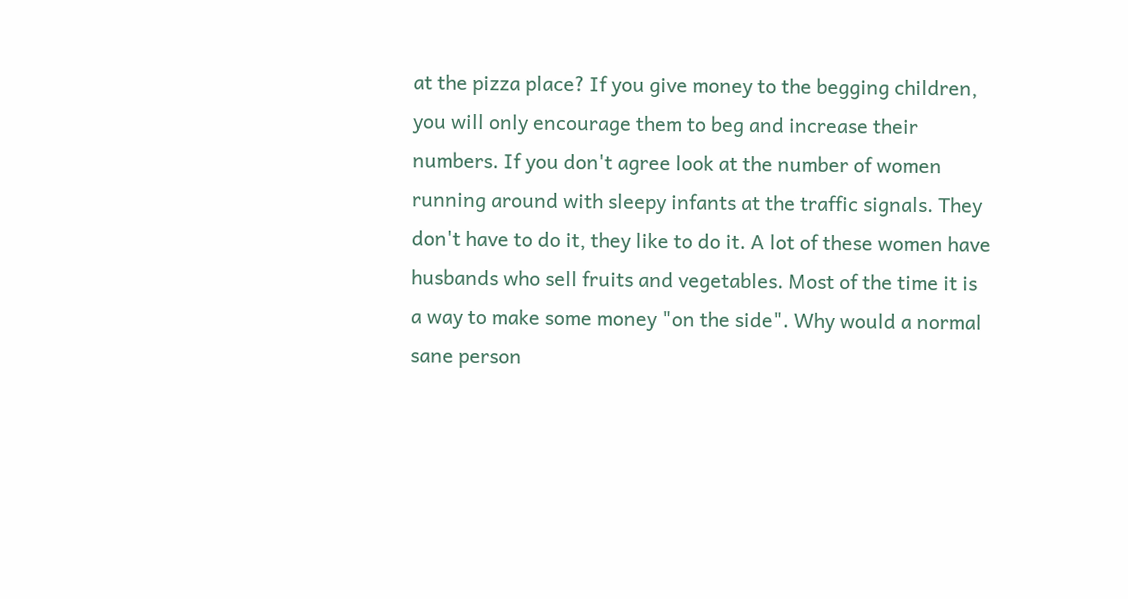at the pizza place? If you give money to the begging children, you will only encourage them to beg and increase their numbers. If you don't agree look at the number of women running around with sleepy infants at the traffic signals. They don't have to do it, they like to do it. A lot of these women have husbands who sell fruits and vegetables. Most of the time it is a way to make some money "on the side". Why would a normal sane person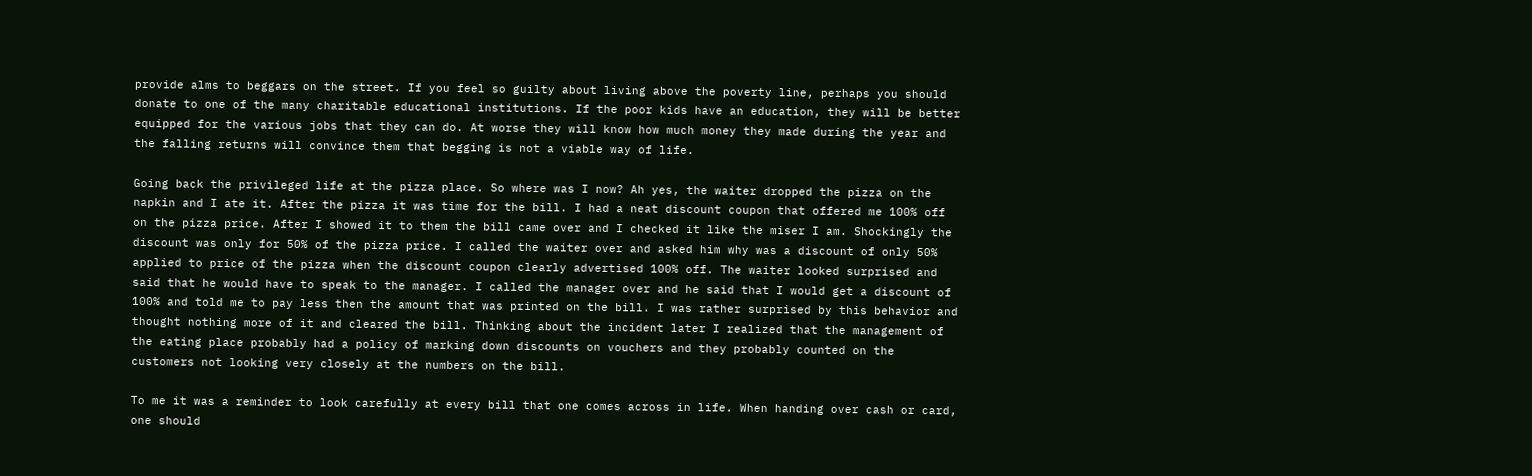provide alms to beggars on the street. If you feel so guilty about living above the poverty line, perhaps you should donate to one of the many charitable educational institutions. If the poor kids have an education, they will be better equipped for the various jobs that they can do. At worse they will know how much money they made during the year and the falling returns will convince them that begging is not a viable way of life.

Going back the privileged life at the pizza place. So where was I now? Ah yes, the waiter dropped the pizza on the napkin and I ate it. After the pizza it was time for the bill. I had a neat discount coupon that offered me 100% off on the pizza price. After I showed it to them the bill came over and I checked it like the miser I am. Shockingly the discount was only for 50% of the pizza price. I called the waiter over and asked him why was a discount of only 50% applied to price of the pizza when the discount coupon clearly advertised 100% off. The waiter looked surprised and said that he would have to speak to the manager. I called the manager over and he said that I would get a discount of 100% and told me to pay less then the amount that was printed on the bill. I was rather surprised by this behavior and thought nothing more of it and cleared the bill. Thinking about the incident later I realized that the management of the eating place probably had a policy of marking down discounts on vouchers and they probably counted on the customers not looking very closely at the numbers on the bill.

To me it was a reminder to look carefully at every bill that one comes across in life. When handing over cash or card, one should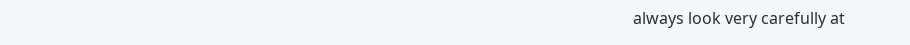always look very carefully at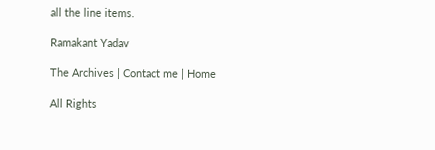all the line items.

Ramakant Yadav

The Archives | Contact me | Home

All Rights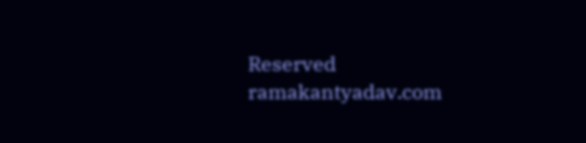Reserved ramakantyadav.com